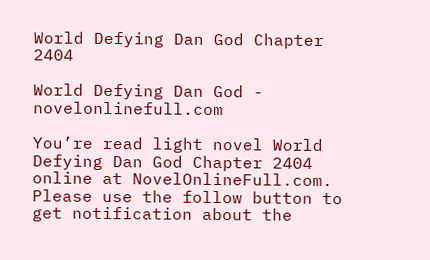World Defying Dan God Chapter 2404

World Defying Dan God - novelonlinefull.com

You’re read light novel World Defying Dan God Chapter 2404 online at NovelOnlineFull.com. Please use the follow button to get notification about the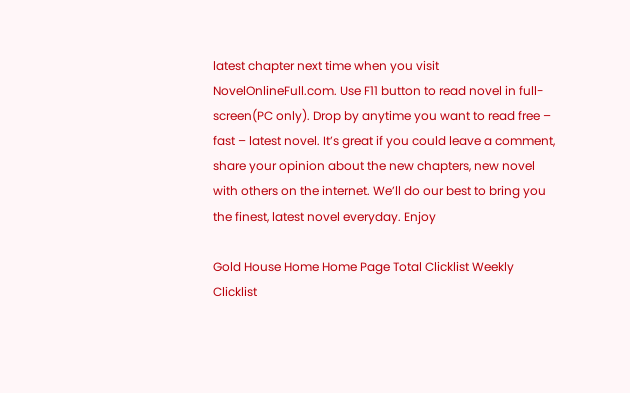latest chapter next time when you visit NovelOnlineFull.com. Use F11 button to read novel in full-screen(PC only). Drop by anytime you want to read free – fast – latest novel. It’s great if you could leave a comment, share your opinion about the new chapters, new novel with others on the internet. We’ll do our best to bring you the finest, latest novel everyday. Enjoy

Gold House Home Home Page Total Clicklist Weekly Clicklist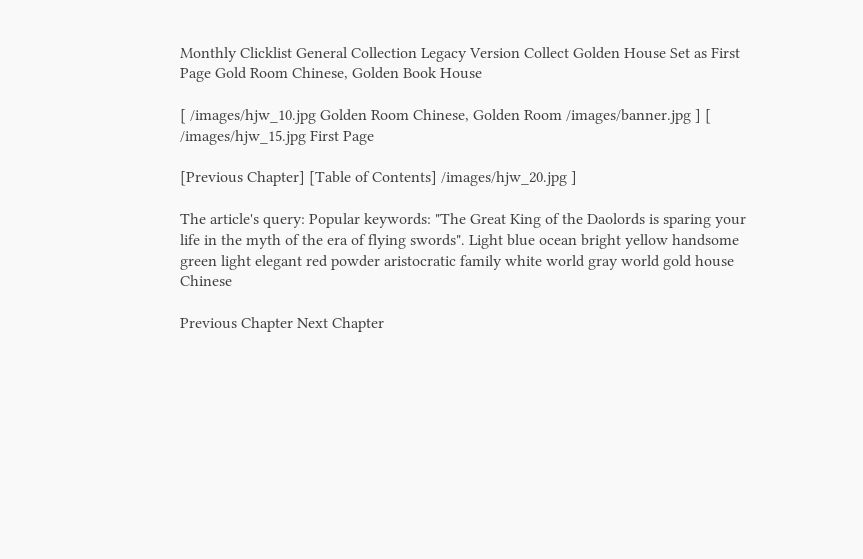Monthly Clicklist General Collection Legacy Version Collect Golden House Set as First Page Gold Room Chinese, Golden Book House

[ /images/hjw_10.jpg Golden Room Chinese, Golden Room /images/banner.jpg ] [ /images/hjw_15.jpg First Page

[Previous Chapter] [Table of Contents] /images/hjw_20.jpg ]

The article's query: Popular keywords: "The Great King of the Daolords is sparing your life in the myth of the era of flying swords". Light blue ocean bright yellow handsome green light elegant red powder aristocratic family white world gray world gold house Chinese

Previous Chapter Next Chapter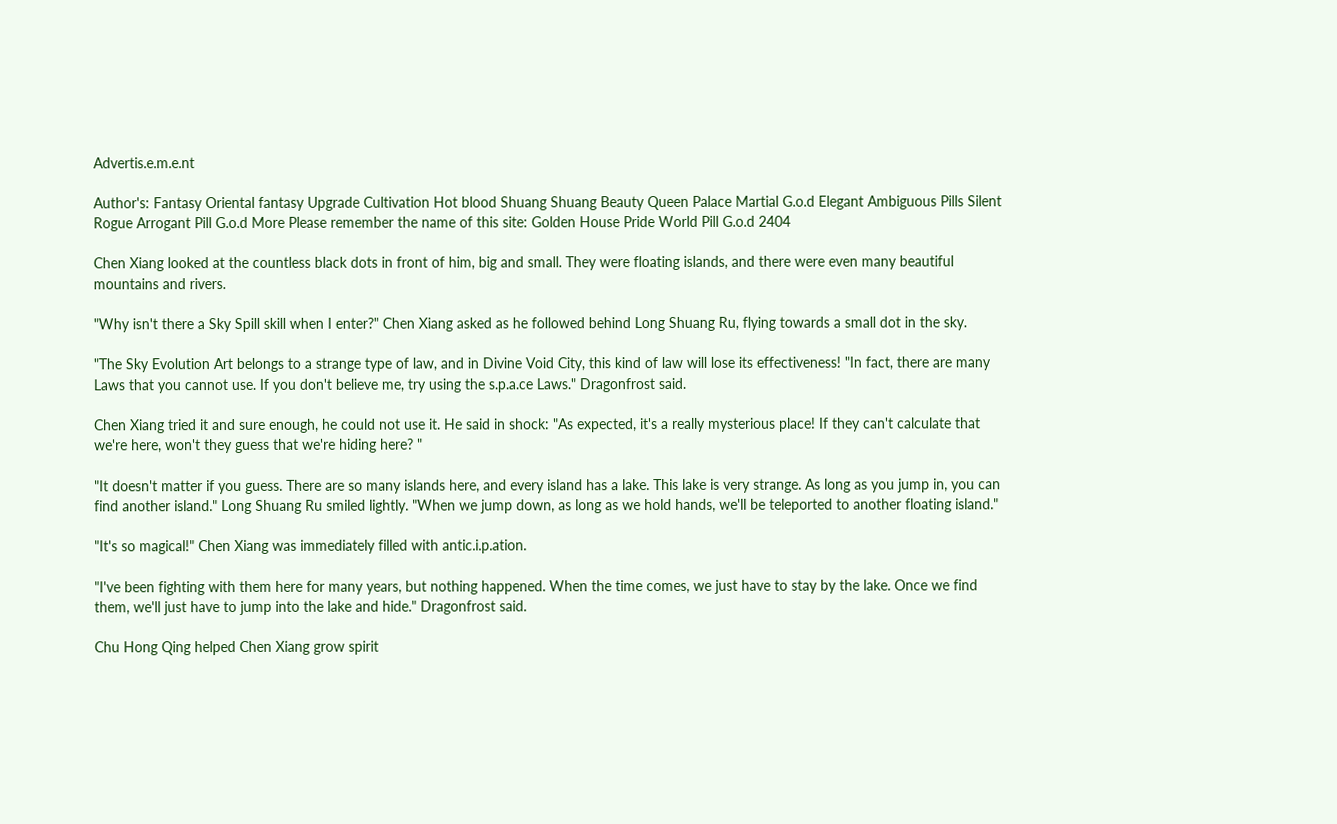Advertis.e.m.e.nt

Author's: Fantasy Oriental fantasy Upgrade Cultivation Hot blood Shuang Shuang Beauty Queen Palace Martial G.o.d Elegant Ambiguous Pills Silent Rogue Arrogant Pill G.o.d More Please remember the name of this site: Golden House Pride World Pill G.o.d 2404

Chen Xiang looked at the countless black dots in front of him, big and small. They were floating islands, and there were even many beautiful mountains and rivers.

"Why isn't there a Sky Spill skill when I enter?" Chen Xiang asked as he followed behind Long Shuang Ru, flying towards a small dot in the sky.

"The Sky Evolution Art belongs to a strange type of law, and in Divine Void City, this kind of law will lose its effectiveness! "In fact, there are many Laws that you cannot use. If you don't believe me, try using the s.p.a.ce Laws." Dragonfrost said.

Chen Xiang tried it and sure enough, he could not use it. He said in shock: "As expected, it's a really mysterious place! If they can't calculate that we're here, won't they guess that we're hiding here? "

"It doesn't matter if you guess. There are so many islands here, and every island has a lake. This lake is very strange. As long as you jump in, you can find another island." Long Shuang Ru smiled lightly. "When we jump down, as long as we hold hands, we'll be teleported to another floating island."

"It's so magical!" Chen Xiang was immediately filled with antic.i.p.ation.

"I've been fighting with them here for many years, but nothing happened. When the time comes, we just have to stay by the lake. Once we find them, we'll just have to jump into the lake and hide." Dragonfrost said.

Chu Hong Qing helped Chen Xiang grow spirit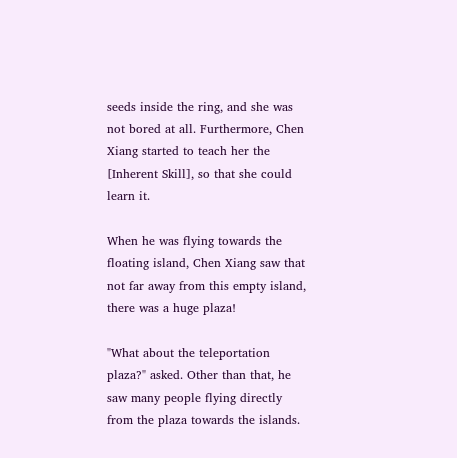seeds inside the ring, and she was not bored at all. Furthermore, Chen Xiang started to teach her the [Inherent Skill], so that she could learn it.

When he was flying towards the floating island, Chen Xiang saw that not far away from this empty island, there was a huge plaza!

"What about the teleportation plaza?" asked. Other than that, he saw many people flying directly from the plaza towards the islands.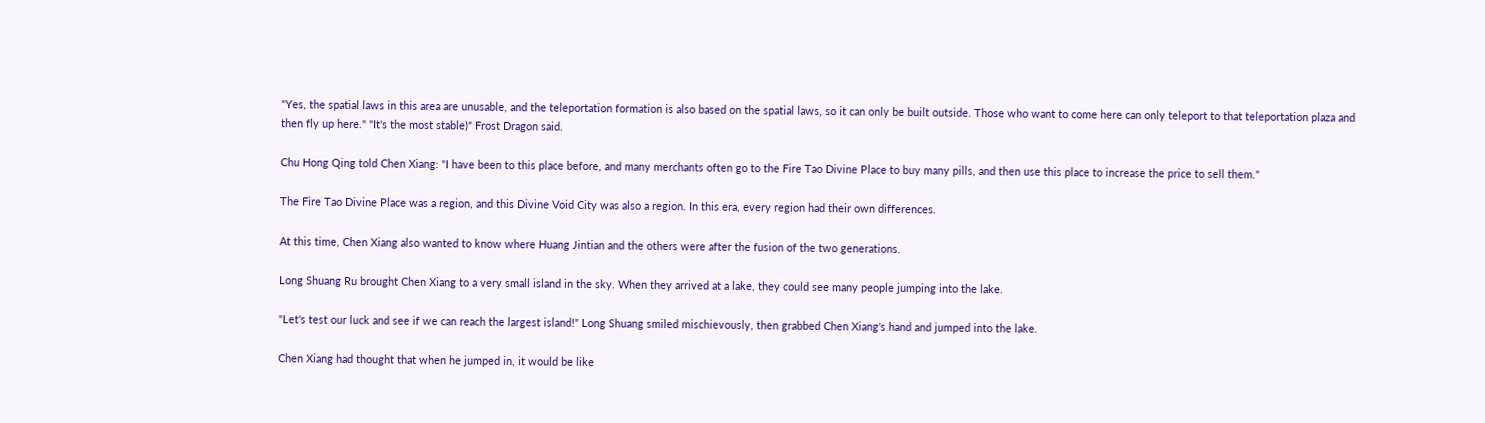"Yes, the spatial laws in this area are unusable, and the teleportation formation is also based on the spatial laws, so it can only be built outside. Those who want to come here can only teleport to that teleportation plaza and then fly up here." "It's the most stable)" Frost Dragon said.

Chu Hong Qing told Chen Xiang: "I have been to this place before, and many merchants often go to the Fire Tao Divine Place to buy many pills, and then use this place to increase the price to sell them."

The Fire Tao Divine Place was a region, and this Divine Void City was also a region. In this era, every region had their own differences.

At this time, Chen Xiang also wanted to know where Huang Jintian and the others were after the fusion of the two generations.

Long Shuang Ru brought Chen Xiang to a very small island in the sky. When they arrived at a lake, they could see many people jumping into the lake.

"Let's test our luck and see if we can reach the largest island!" Long Shuang smiled mischievously, then grabbed Chen Xiang's hand and jumped into the lake.

Chen Xiang had thought that when he jumped in, it would be like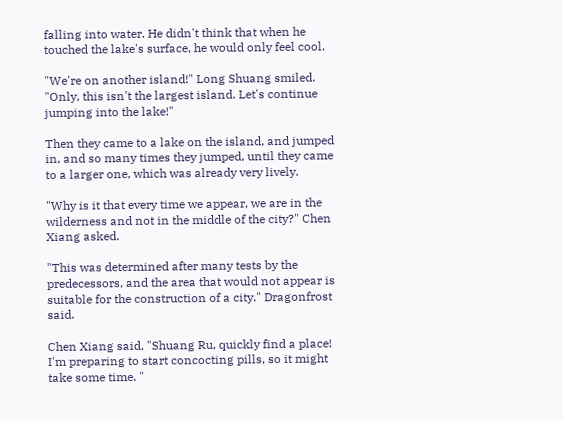falling into water. He didn't think that when he touched the lake's surface, he would only feel cool.

"We're on another island!" Long Shuang smiled. "Only, this isn't the largest island. Let's continue jumping into the lake!"

Then they came to a lake on the island, and jumped in, and so many times they jumped, until they came to a larger one, which was already very lively.

"Why is it that every time we appear, we are in the wilderness and not in the middle of the city?" Chen Xiang asked.

"This was determined after many tests by the predecessors, and the area that would not appear is suitable for the construction of a city." Dragonfrost said.

Chen Xiang said, "Shuang Ru, quickly find a place! I'm preparing to start concocting pills, so it might take some time. "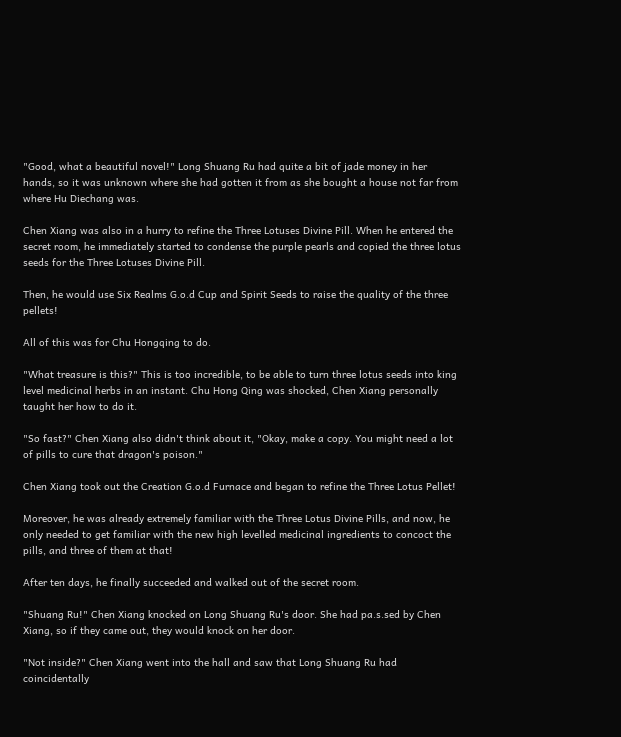"Good, what a beautiful novel!" Long Shuang Ru had quite a bit of jade money in her hands, so it was unknown where she had gotten it from as she bought a house not far from where Hu Diechang was.

Chen Xiang was also in a hurry to refine the Three Lotuses Divine Pill. When he entered the secret room, he immediately started to condense the purple pearls and copied the three lotus seeds for the Three Lotuses Divine Pill.

Then, he would use Six Realms G.o.d Cup and Spirit Seeds to raise the quality of the three pellets!

All of this was for Chu Hongqing to do.

"What treasure is this?" This is too incredible, to be able to turn three lotus seeds into king level medicinal herbs in an instant. Chu Hong Qing was shocked, Chen Xiang personally taught her how to do it.

"So fast?" Chen Xiang also didn't think about it, "Okay, make a copy. You might need a lot of pills to cure that dragon's poison."

Chen Xiang took out the Creation G.o.d Furnace and began to refine the Three Lotus Pellet!

Moreover, he was already extremely familiar with the Three Lotus Divine Pills, and now, he only needed to get familiar with the new high levelled medicinal ingredients to concoct the pills, and three of them at that!

After ten days, he finally succeeded and walked out of the secret room.

"Shuang Ru!" Chen Xiang knocked on Long Shuang Ru's door. She had pa.s.sed by Chen Xiang, so if they came out, they would knock on her door.

"Not inside?" Chen Xiang went into the hall and saw that Long Shuang Ru had coincidentally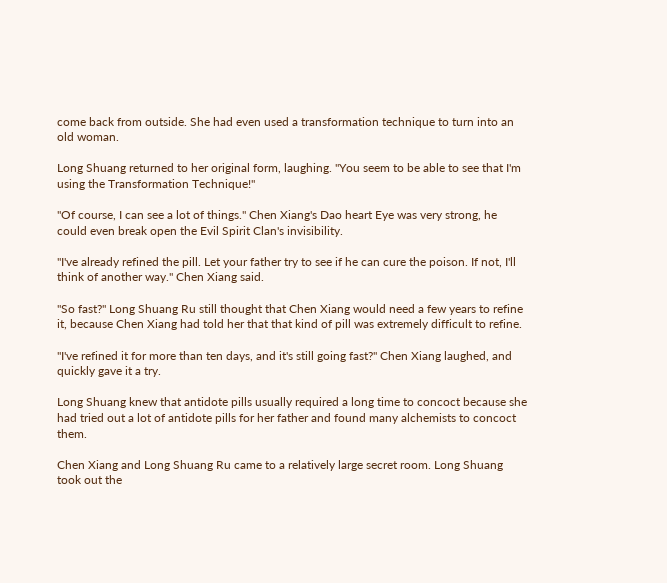come back from outside. She had even used a transformation technique to turn into an old woman.

Long Shuang returned to her original form, laughing. "You seem to be able to see that I'm using the Transformation Technique!"

"Of course, I can see a lot of things." Chen Xiang's Dao heart Eye was very strong, he could even break open the Evil Spirit Clan's invisibility.

"I've already refined the pill. Let your father try to see if he can cure the poison. If not, I'll think of another way." Chen Xiang said.

"So fast?" Long Shuang Ru still thought that Chen Xiang would need a few years to refine it, because Chen Xiang had told her that that kind of pill was extremely difficult to refine.

"I've refined it for more than ten days, and it's still going fast?" Chen Xiang laughed, and quickly gave it a try.

Long Shuang knew that antidote pills usually required a long time to concoct because she had tried out a lot of antidote pills for her father and found many alchemists to concoct them.

Chen Xiang and Long Shuang Ru came to a relatively large secret room. Long Shuang took out the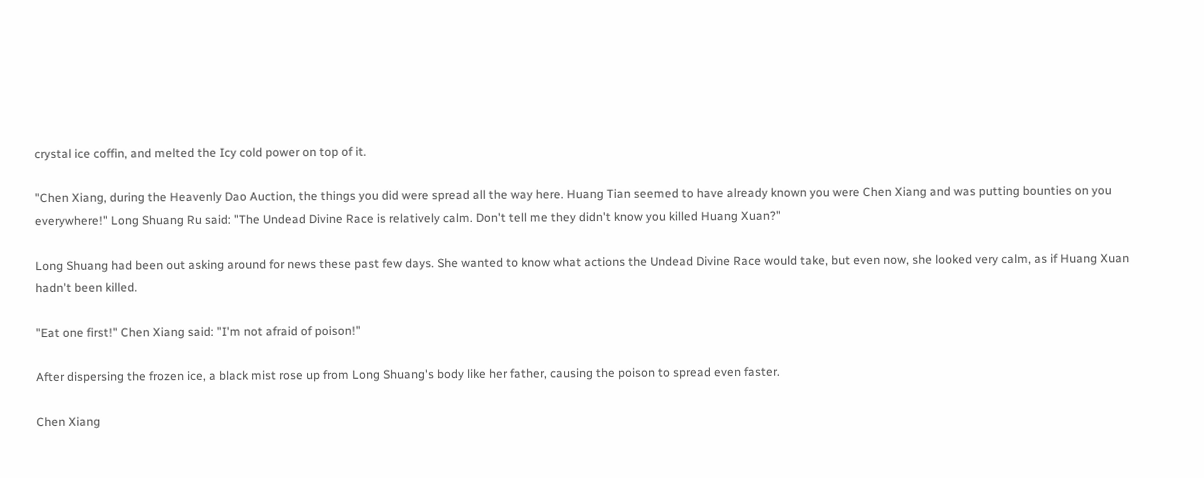crystal ice coffin, and melted the Icy cold power on top of it.

"Chen Xiang, during the Heavenly Dao Auction, the things you did were spread all the way here. Huang Tian seemed to have already known you were Chen Xiang and was putting bounties on you everywhere!" Long Shuang Ru said: "The Undead Divine Race is relatively calm. Don't tell me they didn't know you killed Huang Xuan?"

Long Shuang had been out asking around for news these past few days. She wanted to know what actions the Undead Divine Race would take, but even now, she looked very calm, as if Huang Xuan hadn't been killed.

"Eat one first!" Chen Xiang said: "I'm not afraid of poison!"

After dispersing the frozen ice, a black mist rose up from Long Shuang's body like her father, causing the poison to spread even faster.

Chen Xiang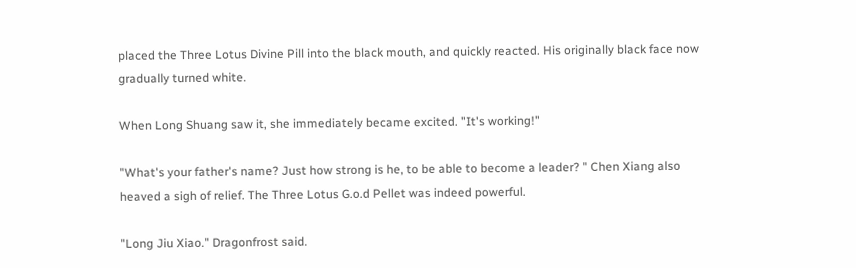placed the Three Lotus Divine Pill into the black mouth, and quickly reacted. His originally black face now gradually turned white.

When Long Shuang saw it, she immediately became excited. "It's working!"

"What's your father's name? Just how strong is he, to be able to become a leader? " Chen Xiang also heaved a sigh of relief. The Three Lotus G.o.d Pellet was indeed powerful.

"Long Jiu Xiao." Dragonfrost said.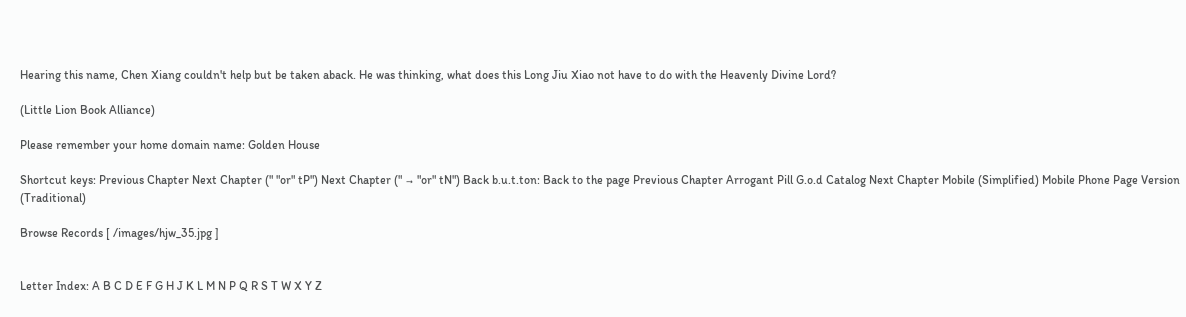Hearing this name, Chen Xiang couldn't help but be taken aback. He was thinking, what does this Long Jiu Xiao not have to do with the Heavenly Divine Lord?

(Little Lion Book Alliance)

Please remember your home domain name: Golden House

Shortcut keys: Previous Chapter Next Chapter (" "or" tP") Next Chapter (" → "or" tN") Back b.u.t.ton: Back to the page Previous Chapter Arrogant Pill G.o.d Catalog Next Chapter Mobile (Simplified) Mobile Phone Page Version (Traditional)

Browse Records [ /images/hjw_35.jpg ]


Letter Index: A B C D E F G H J K L M N P Q R S T W X Y Z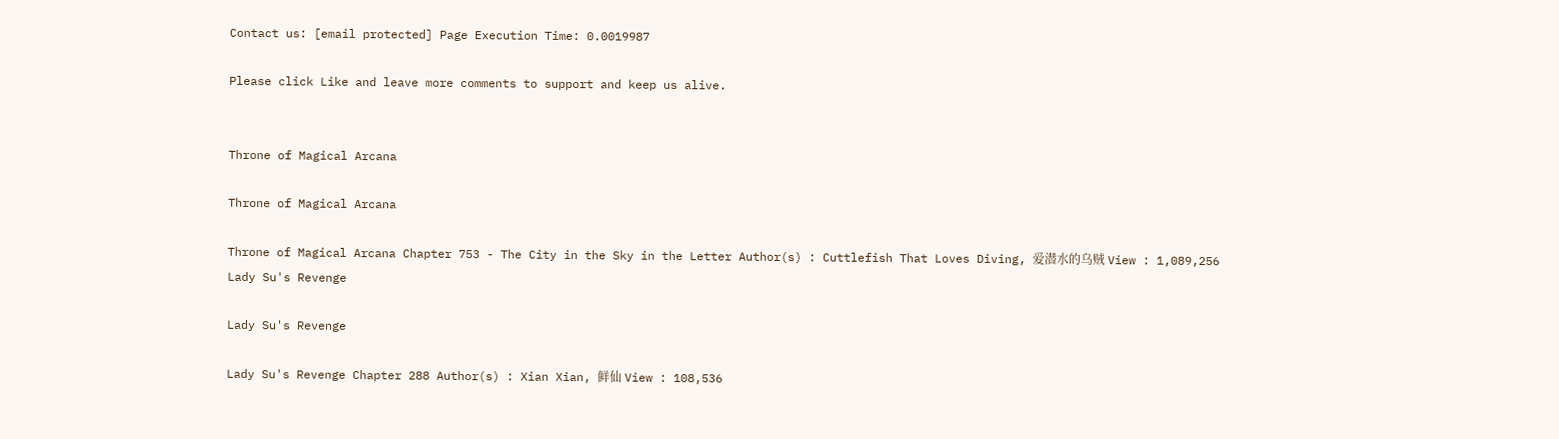Contact us: [email protected] Page Execution Time: 0.0019987

Please click Like and leave more comments to support and keep us alive.


Throne of Magical Arcana

Throne of Magical Arcana

Throne of Magical Arcana Chapter 753 - The City in the Sky in the Letter Author(s) : Cuttlefish That Loves Diving, 爱潜水的乌贼 View : 1,089,256
Lady Su's Revenge

Lady Su's Revenge

Lady Su's Revenge Chapter 288 Author(s) : Xian Xian, 鲜仙 View : 108,536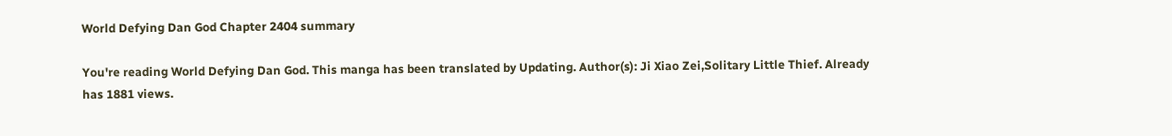World Defying Dan God Chapter 2404 summary

You're reading World Defying Dan God. This manga has been translated by Updating. Author(s): Ji Xiao Zei,Solitary Little Thief. Already has 1881 views.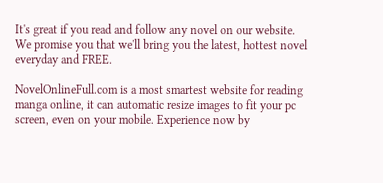It's great if you read and follow any novel on our website. We promise you that we'll bring you the latest, hottest novel everyday and FREE.

NovelOnlineFull.com is a most smartest website for reading manga online, it can automatic resize images to fit your pc screen, even on your mobile. Experience now by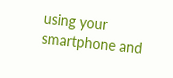using your smartphone and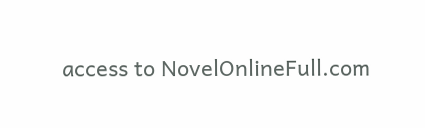access to NovelOnlineFull.com